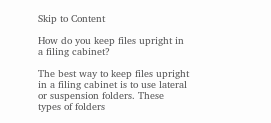Skip to Content

How do you keep files upright in a filing cabinet?

The best way to keep files upright in a filing cabinet is to use lateral or suspension folders. These types of folders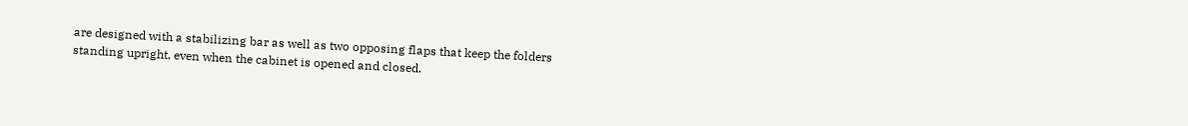are designed with a stabilizing bar as well as two opposing flaps that keep the folders standing upright, even when the cabinet is opened and closed.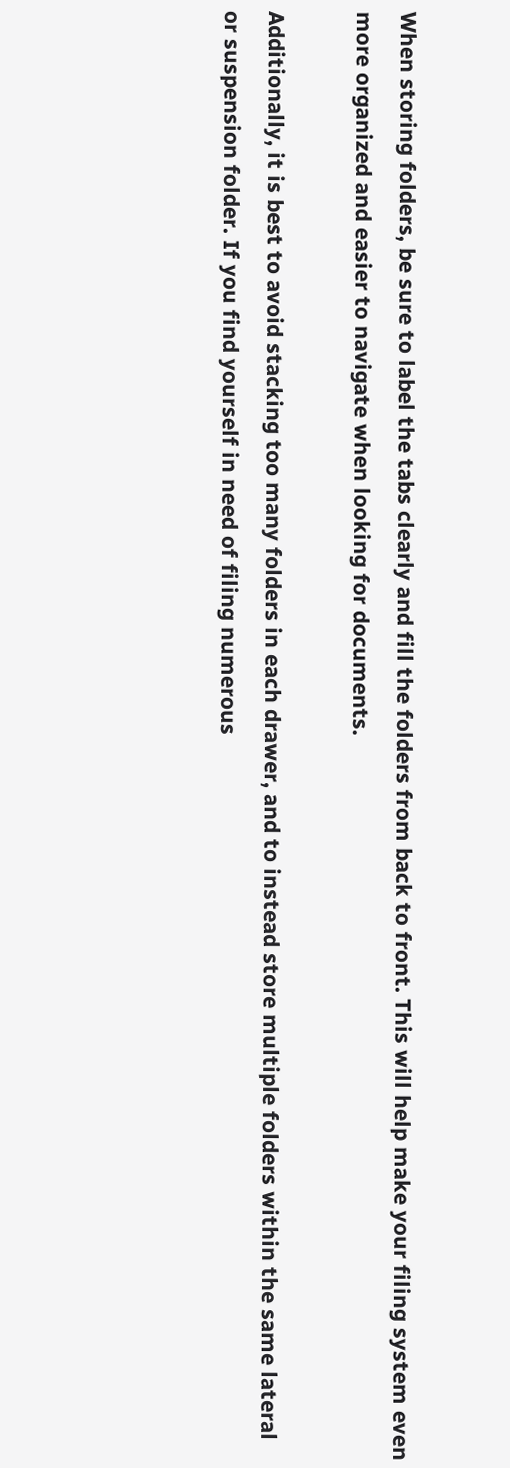When storing folders, be sure to label the tabs clearly and fill the folders from back to front. This will help make your filing system even more organized and easier to navigate when looking for documents.

Additionally, it is best to avoid stacking too many folders in each drawer, and to instead store multiple folders within the same lateral or suspension folder. If you find yourself in need of filing numerous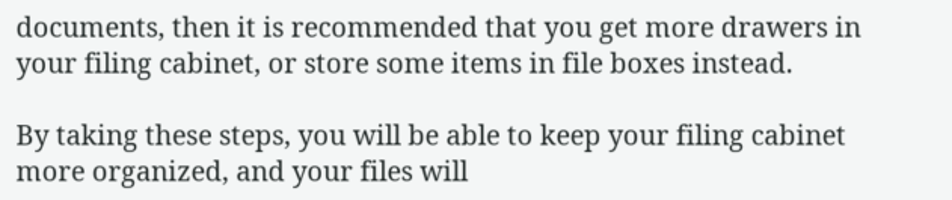documents, then it is recommended that you get more drawers in your filing cabinet, or store some items in file boxes instead.

By taking these steps, you will be able to keep your filing cabinet more organized, and your files will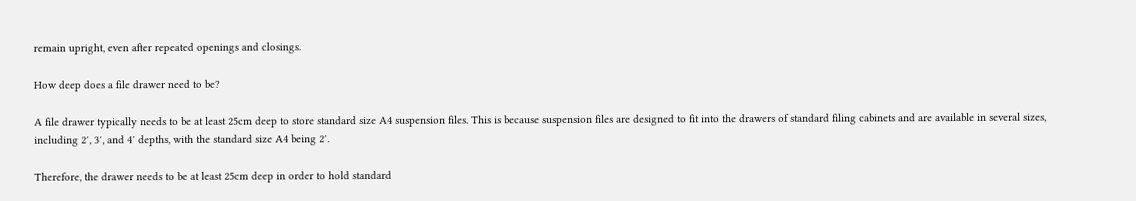remain upright, even after repeated openings and closings.

How deep does a file drawer need to be?

A file drawer typically needs to be at least 25cm deep to store standard size A4 suspension files. This is because suspension files are designed to fit into the drawers of standard filing cabinets and are available in several sizes, including 2′, 3′, and 4′ depths, with the standard size A4 being 2′.

Therefore, the drawer needs to be at least 25cm deep in order to hold standard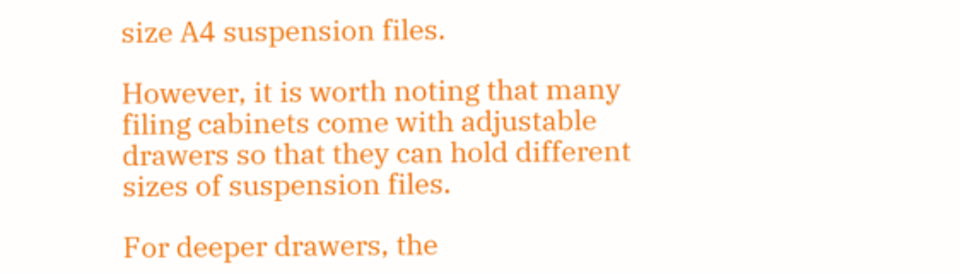size A4 suspension files.

However, it is worth noting that many filing cabinets come with adjustable drawers so that they can hold different sizes of suspension files.

For deeper drawers, the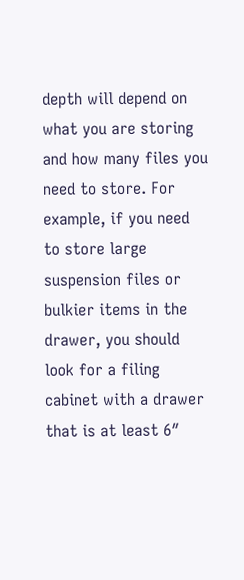depth will depend on what you are storing and how many files you need to store. For example, if you need to store large suspension files or bulkier items in the drawer, you should look for a filing cabinet with a drawer that is at least 6″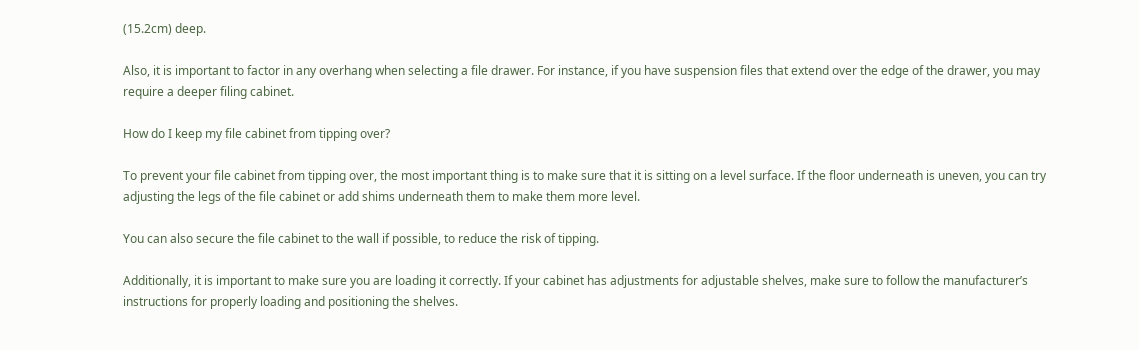(15.2cm) deep.

Also, it is important to factor in any overhang when selecting a file drawer. For instance, if you have suspension files that extend over the edge of the drawer, you may require a deeper filing cabinet.

How do I keep my file cabinet from tipping over?

To prevent your file cabinet from tipping over, the most important thing is to make sure that it is sitting on a level surface. If the floor underneath is uneven, you can try adjusting the legs of the file cabinet or add shims underneath them to make them more level.

You can also secure the file cabinet to the wall if possible, to reduce the risk of tipping.

Additionally, it is important to make sure you are loading it correctly. If your cabinet has adjustments for adjustable shelves, make sure to follow the manufacturer’s instructions for properly loading and positioning the shelves.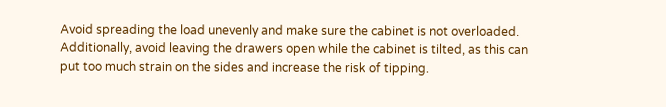Avoid spreading the load unevenly and make sure the cabinet is not overloaded. Additionally, avoid leaving the drawers open while the cabinet is tilted, as this can put too much strain on the sides and increase the risk of tipping.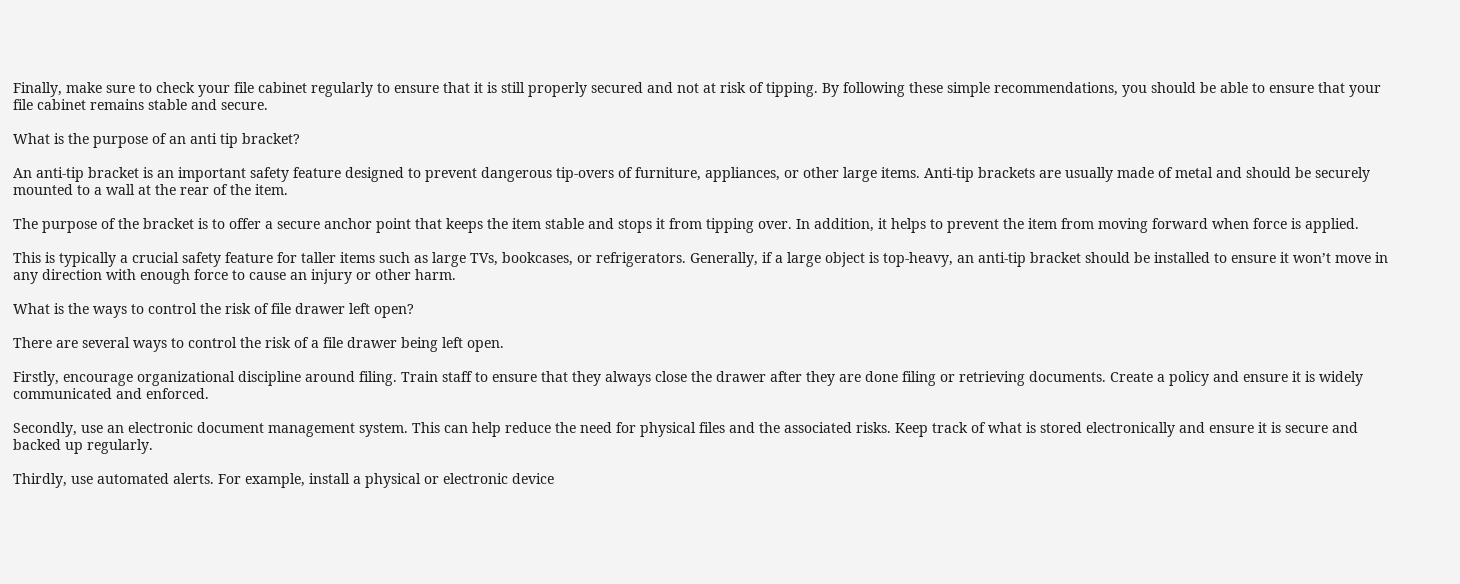Finally, make sure to check your file cabinet regularly to ensure that it is still properly secured and not at risk of tipping. By following these simple recommendations, you should be able to ensure that your file cabinet remains stable and secure.

What is the purpose of an anti tip bracket?

An anti-tip bracket is an important safety feature designed to prevent dangerous tip-overs of furniture, appliances, or other large items. Anti-tip brackets are usually made of metal and should be securely mounted to a wall at the rear of the item.

The purpose of the bracket is to offer a secure anchor point that keeps the item stable and stops it from tipping over. In addition, it helps to prevent the item from moving forward when force is applied.

This is typically a crucial safety feature for taller items such as large TVs, bookcases, or refrigerators. Generally, if a large object is top-heavy, an anti-tip bracket should be installed to ensure it won’t move in any direction with enough force to cause an injury or other harm.

What is the ways to control the risk of file drawer left open?

There are several ways to control the risk of a file drawer being left open.

Firstly, encourage organizational discipline around filing. Train staff to ensure that they always close the drawer after they are done filing or retrieving documents. Create a policy and ensure it is widely communicated and enforced.

Secondly, use an electronic document management system. This can help reduce the need for physical files and the associated risks. Keep track of what is stored electronically and ensure it is secure and backed up regularly.

Thirdly, use automated alerts. For example, install a physical or electronic device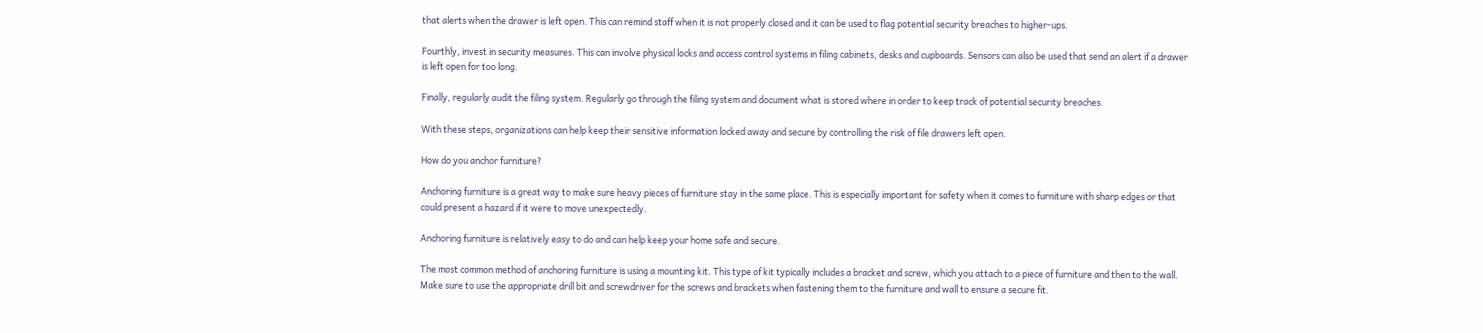that alerts when the drawer is left open. This can remind staff when it is not properly closed and it can be used to flag potential security breaches to higher-ups.

Fourthly, invest in security measures. This can involve physical locks and access control systems in filing cabinets, desks and cupboards. Sensors can also be used that send an alert if a drawer is left open for too long.

Finally, regularly audit the filing system. Regularly go through the filing system and document what is stored where in order to keep track of potential security breaches.

With these steps, organizations can help keep their sensitive information locked away and secure by controlling the risk of file drawers left open.

How do you anchor furniture?

Anchoring furniture is a great way to make sure heavy pieces of furniture stay in the same place. This is especially important for safety when it comes to furniture with sharp edges or that could present a hazard if it were to move unexpectedly.

Anchoring furniture is relatively easy to do and can help keep your home safe and secure.

The most common method of anchoring furniture is using a mounting kit. This type of kit typically includes a bracket and screw, which you attach to a piece of furniture and then to the wall. Make sure to use the appropriate drill bit and screwdriver for the screws and brackets when fastening them to the furniture and wall to ensure a secure fit.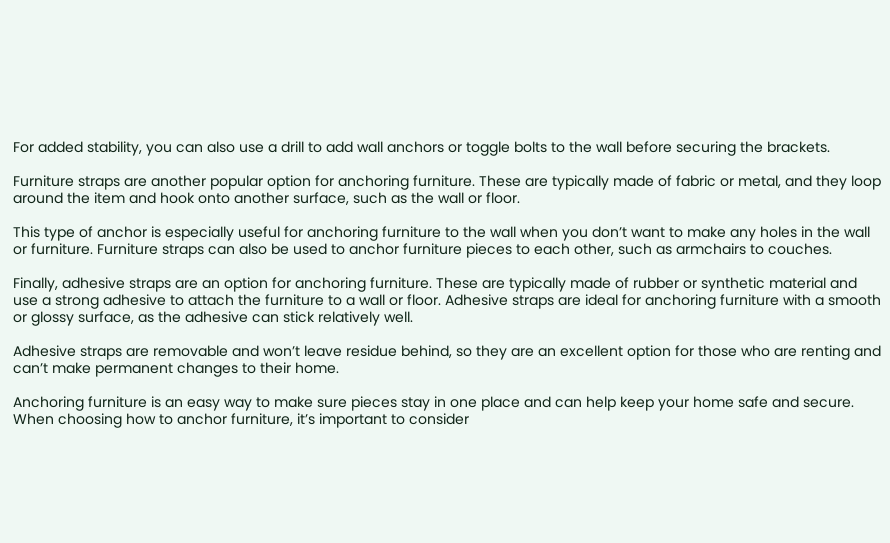For added stability, you can also use a drill to add wall anchors or toggle bolts to the wall before securing the brackets.

Furniture straps are another popular option for anchoring furniture. These are typically made of fabric or metal, and they loop around the item and hook onto another surface, such as the wall or floor.

This type of anchor is especially useful for anchoring furniture to the wall when you don’t want to make any holes in the wall or furniture. Furniture straps can also be used to anchor furniture pieces to each other, such as armchairs to couches.

Finally, adhesive straps are an option for anchoring furniture. These are typically made of rubber or synthetic material and use a strong adhesive to attach the furniture to a wall or floor. Adhesive straps are ideal for anchoring furniture with a smooth or glossy surface, as the adhesive can stick relatively well.

Adhesive straps are removable and won’t leave residue behind, so they are an excellent option for those who are renting and can’t make permanent changes to their home.

Anchoring furniture is an easy way to make sure pieces stay in one place and can help keep your home safe and secure. When choosing how to anchor furniture, it’s important to consider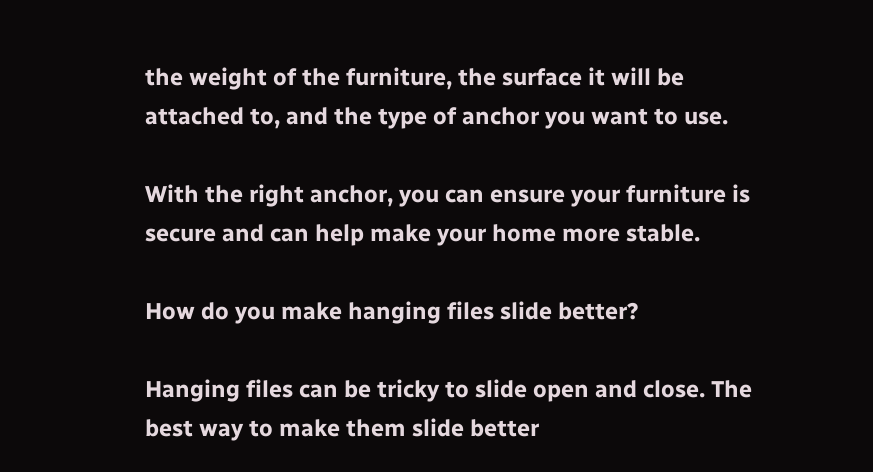the weight of the furniture, the surface it will be attached to, and the type of anchor you want to use.

With the right anchor, you can ensure your furniture is secure and can help make your home more stable.

How do you make hanging files slide better?

Hanging files can be tricky to slide open and close. The best way to make them slide better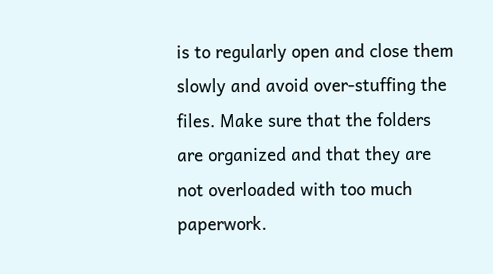is to regularly open and close them slowly and avoid over-stuffing the files. Make sure that the folders are organized and that they are not overloaded with too much paperwork.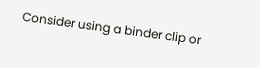Consider using a binder clip or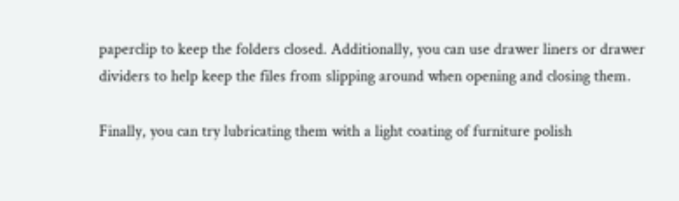paperclip to keep the folders closed. Additionally, you can use drawer liners or drawer dividers to help keep the files from slipping around when opening and closing them.

Finally, you can try lubricating them with a light coating of furniture polish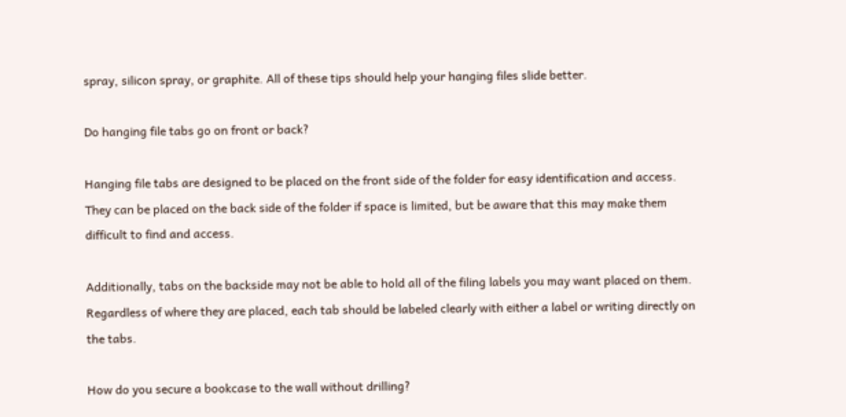spray, silicon spray, or graphite. All of these tips should help your hanging files slide better.

Do hanging file tabs go on front or back?

Hanging file tabs are designed to be placed on the front side of the folder for easy identification and access. They can be placed on the back side of the folder if space is limited, but be aware that this may make them difficult to find and access.

Additionally, tabs on the backside may not be able to hold all of the filing labels you may want placed on them. Regardless of where they are placed, each tab should be labeled clearly with either a label or writing directly on the tabs.

How do you secure a bookcase to the wall without drilling?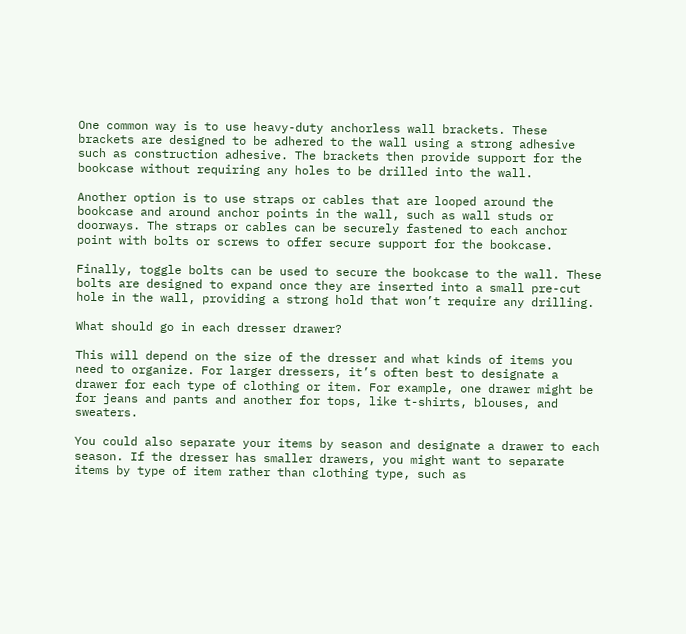One common way is to use heavy-duty anchorless wall brackets. These brackets are designed to be adhered to the wall using a strong adhesive such as construction adhesive. The brackets then provide support for the bookcase without requiring any holes to be drilled into the wall.

Another option is to use straps or cables that are looped around the bookcase and around anchor points in the wall, such as wall studs or doorways. The straps or cables can be securely fastened to each anchor point with bolts or screws to offer secure support for the bookcase.

Finally, toggle bolts can be used to secure the bookcase to the wall. These bolts are designed to expand once they are inserted into a small pre-cut hole in the wall, providing a strong hold that won’t require any drilling.

What should go in each dresser drawer?

This will depend on the size of the dresser and what kinds of items you need to organize. For larger dressers, it’s often best to designate a drawer for each type of clothing or item. For example, one drawer might be for jeans and pants and another for tops, like t-shirts, blouses, and sweaters.

You could also separate your items by season and designate a drawer to each season. If the dresser has smaller drawers, you might want to separate items by type of item rather than clothing type, such as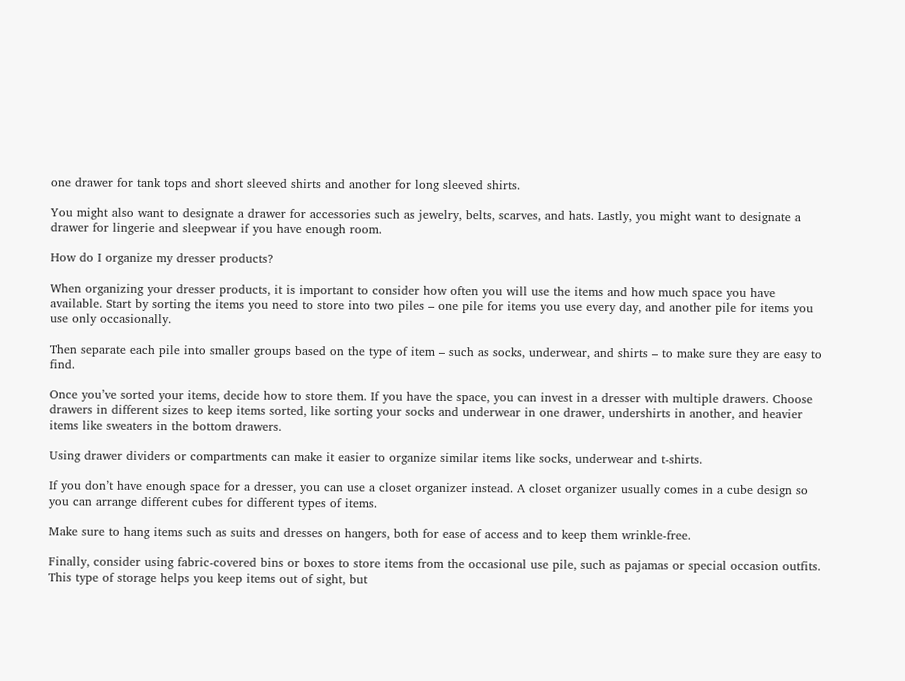one drawer for tank tops and short sleeved shirts and another for long sleeved shirts.

You might also want to designate a drawer for accessories such as jewelry, belts, scarves, and hats. Lastly, you might want to designate a drawer for lingerie and sleepwear if you have enough room.

How do I organize my dresser products?

When organizing your dresser products, it is important to consider how often you will use the items and how much space you have available. Start by sorting the items you need to store into two piles – one pile for items you use every day, and another pile for items you use only occasionally.

Then separate each pile into smaller groups based on the type of item – such as socks, underwear, and shirts – to make sure they are easy to find.

Once you’ve sorted your items, decide how to store them. If you have the space, you can invest in a dresser with multiple drawers. Choose drawers in different sizes to keep items sorted, like sorting your socks and underwear in one drawer, undershirts in another, and heavier items like sweaters in the bottom drawers.

Using drawer dividers or compartments can make it easier to organize similar items like socks, underwear and t-shirts.

If you don’t have enough space for a dresser, you can use a closet organizer instead. A closet organizer usually comes in a cube design so you can arrange different cubes for different types of items.

Make sure to hang items such as suits and dresses on hangers, both for ease of access and to keep them wrinkle-free.

Finally, consider using fabric-covered bins or boxes to store items from the occasional use pile, such as pajamas or special occasion outfits. This type of storage helps you keep items out of sight, but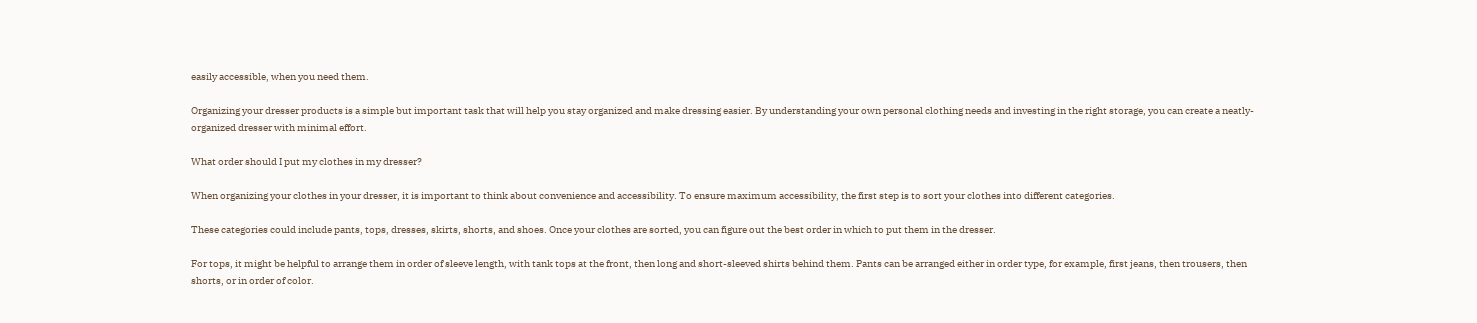easily accessible, when you need them.

Organizing your dresser products is a simple but important task that will help you stay organized and make dressing easier. By understanding your own personal clothing needs and investing in the right storage, you can create a neatly-organized dresser with minimal effort.

What order should I put my clothes in my dresser?

When organizing your clothes in your dresser, it is important to think about convenience and accessibility. To ensure maximum accessibility, the first step is to sort your clothes into different categories.

These categories could include pants, tops, dresses, skirts, shorts, and shoes. Once your clothes are sorted, you can figure out the best order in which to put them in the dresser.

For tops, it might be helpful to arrange them in order of sleeve length, with tank tops at the front, then long and short-sleeved shirts behind them. Pants can be arranged either in order type, for example, first jeans, then trousers, then shorts, or in order of color.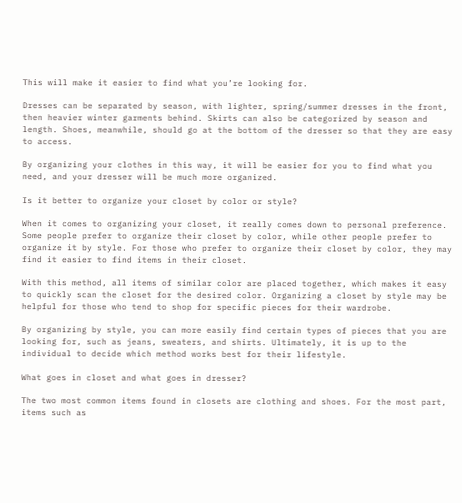This will make it easier to find what you’re looking for.

Dresses can be separated by season, with lighter, spring/summer dresses in the front, then heavier winter garments behind. Skirts can also be categorized by season and length. Shoes, meanwhile, should go at the bottom of the dresser so that they are easy to access.

By organizing your clothes in this way, it will be easier for you to find what you need, and your dresser will be much more organized.

Is it better to organize your closet by color or style?

When it comes to organizing your closet, it really comes down to personal preference. Some people prefer to organize their closet by color, while other people prefer to organize it by style. For those who prefer to organize their closet by color, they may find it easier to find items in their closet.

With this method, all items of similar color are placed together, which makes it easy to quickly scan the closet for the desired color. Organizing a closet by style may be helpful for those who tend to shop for specific pieces for their wardrobe.

By organizing by style, you can more easily find certain types of pieces that you are looking for, such as jeans, sweaters, and shirts. Ultimately, it is up to the individual to decide which method works best for their lifestyle.

What goes in closet and what goes in dresser?

The two most common items found in closets are clothing and shoes. For the most part, items such as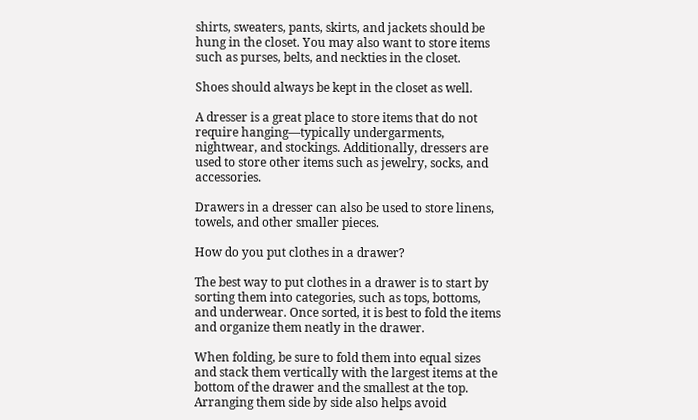shirts, sweaters, pants, skirts, and jackets should be hung in the closet. You may also want to store items such as purses, belts, and neckties in the closet.

Shoes should always be kept in the closet as well.

A dresser is a great place to store items that do not require hanging—typically undergarments, nightwear, and stockings. Additionally, dressers are used to store other items such as jewelry, socks, and accessories.

Drawers in a dresser can also be used to store linens, towels, and other smaller pieces.

How do you put clothes in a drawer?

The best way to put clothes in a drawer is to start by sorting them into categories, such as tops, bottoms, and underwear. Once sorted, it is best to fold the items and organize them neatly in the drawer.

When folding, be sure to fold them into equal sizes and stack them vertically with the largest items at the bottom of the drawer and the smallest at the top. Arranging them side by side also helps avoid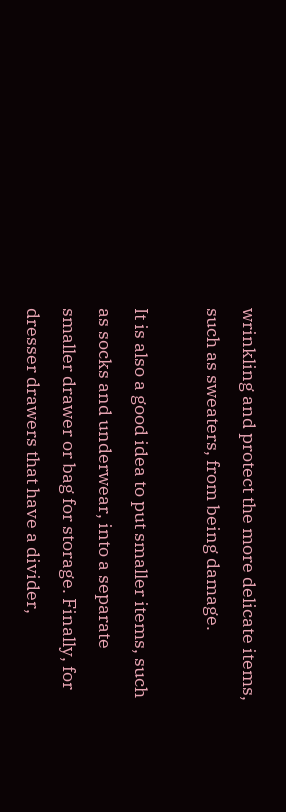wrinkling and protect the more delicate items, such as sweaters, from being damage.

It is also a good idea to put smaller items, such as socks and underwear, into a separate smaller drawer or bag for storage. Finally, for dresser drawers that have a divider,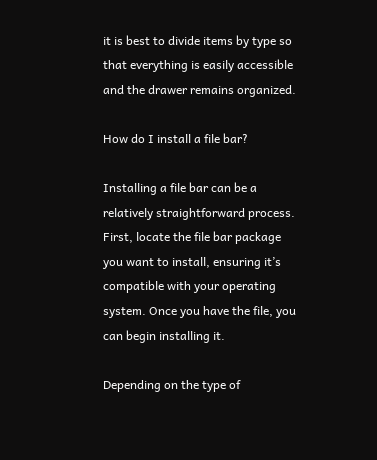it is best to divide items by type so that everything is easily accessible and the drawer remains organized.

How do I install a file bar?

Installing a file bar can be a relatively straightforward process. First, locate the file bar package you want to install, ensuring it’s compatible with your operating system. Once you have the file, you can begin installing it.

Depending on the type of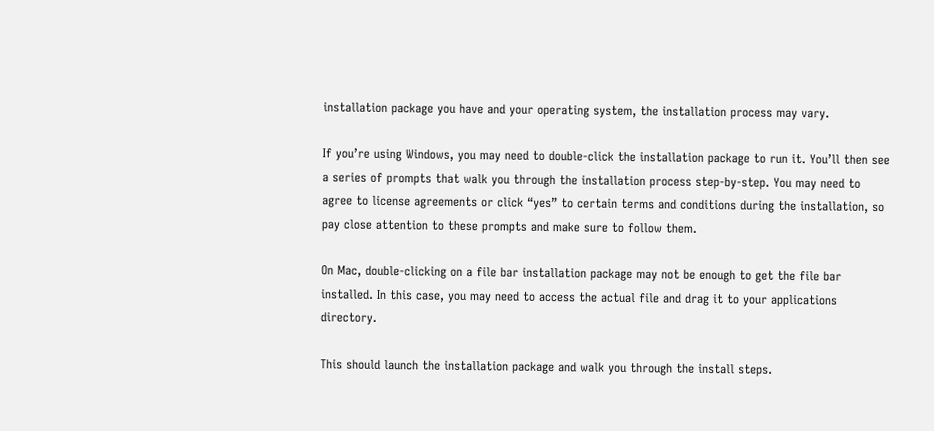installation package you have and your operating system, the installation process may vary.

If you’re using Windows, you may need to double-click the installation package to run it. You’ll then see a series of prompts that walk you through the installation process step-by-step. You may need to agree to license agreements or click “yes” to certain terms and conditions during the installation, so pay close attention to these prompts and make sure to follow them.

On Mac, double-clicking on a file bar installation package may not be enough to get the file bar installed. In this case, you may need to access the actual file and drag it to your applications directory.

This should launch the installation package and walk you through the install steps.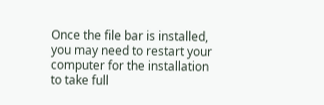Once the file bar is installed, you may need to restart your computer for the installation to take full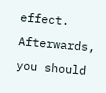effect. Afterwards, you should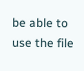be able to use the file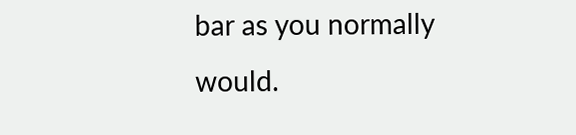bar as you normally would.